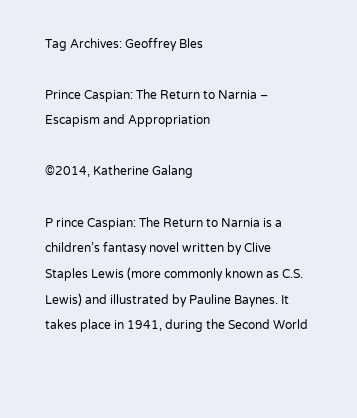Tag Archives: Geoffrey Bles

Prince Caspian: The Return to Narnia – Escapism and Appropriation

©2014, Katherine Galang

P rince Caspian: The Return to Narnia is a children’s fantasy novel written by Clive Staples Lewis (more commonly known as C.S. Lewis) and illustrated by Pauline Baynes. It takes place in 1941, during the Second World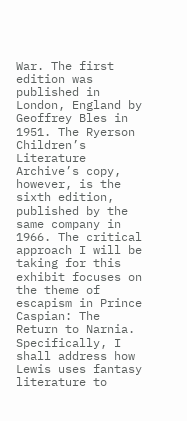War. The first edition was published in London, England by Geoffrey Bles in 1951. The Ryerson Children’s Literature Archive’s copy, however, is the sixth edition, published by the same company in 1966. The critical approach I will be taking for this exhibit focuses on the theme of escapism in Prince Caspian: The Return to Narnia. Specifically, I shall address how Lewis uses fantasy literature to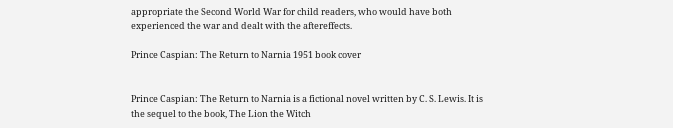appropriate the Second World War for child readers, who would have both experienced the war and dealt with the aftereffects.

Prince Caspian: The Return to Narnia 1951 book cover


Prince Caspian: The Return to Narnia is a fictional novel written by C. S. Lewis. It is the sequel to the book, The Lion the Witch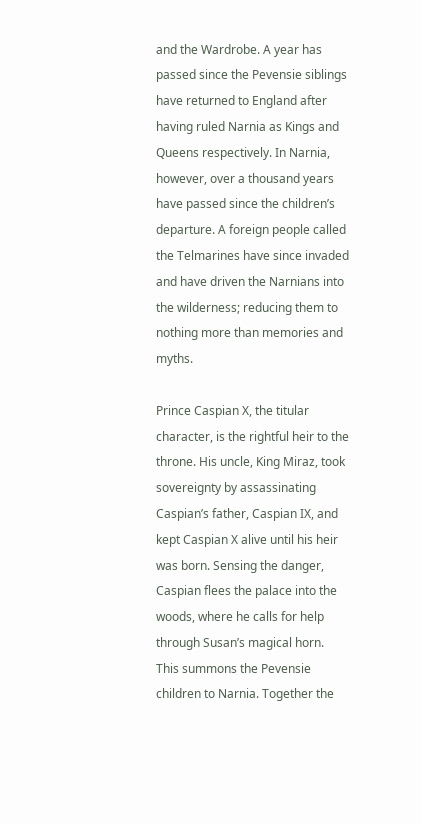and the Wardrobe. A year has passed since the Pevensie siblings have returned to England after having ruled Narnia as Kings and Queens respectively. In Narnia, however, over a thousand years have passed since the children’s departure. A foreign people called the Telmarines have since invaded and have driven the Narnians into the wilderness; reducing them to nothing more than memories and myths.

Prince Caspian X, the titular character, is the rightful heir to the throne. His uncle, King Miraz, took sovereignty by assassinating Caspian’s father, Caspian IX, and kept Caspian X alive until his heir was born. Sensing the danger, Caspian flees the palace into the woods, where he calls for help through Susan’s magical horn. This summons the Pevensie children to Narnia. Together the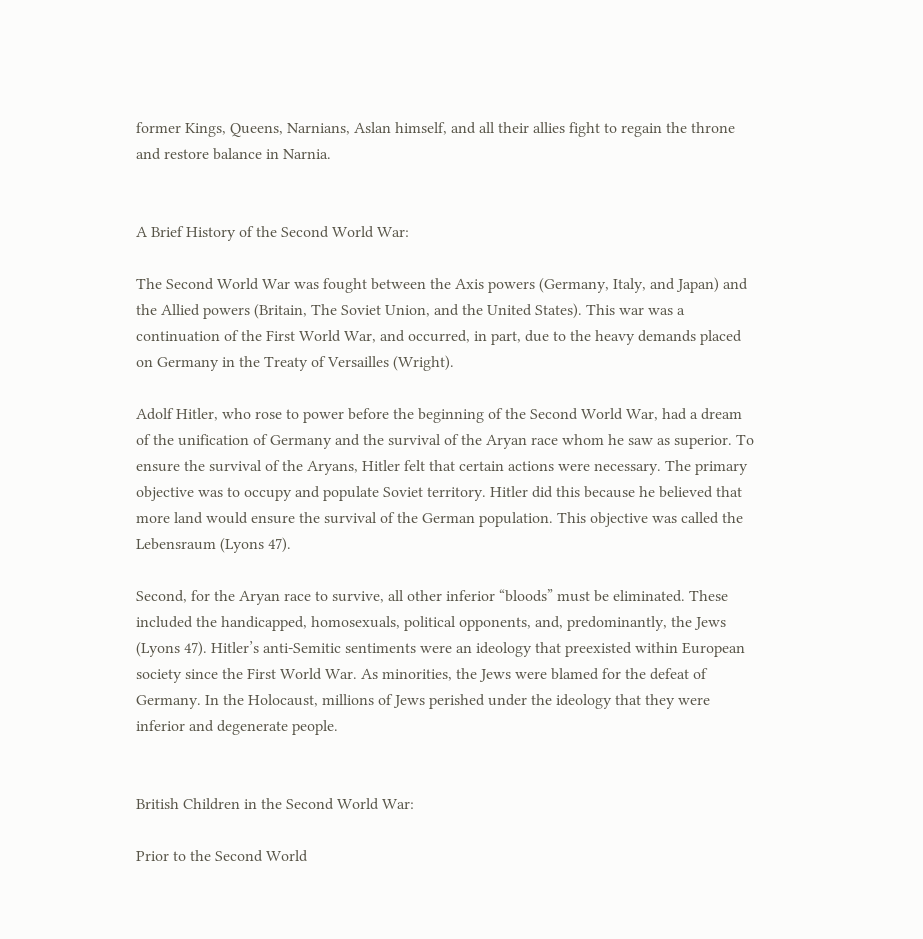former Kings, Queens, Narnians, Aslan himself, and all their allies fight to regain the throne and restore balance in Narnia.


A Brief History of the Second World War:

The Second World War was fought between the Axis powers (Germany, Italy, and Japan) and the Allied powers (Britain, The Soviet Union, and the United States). This war was a continuation of the First World War, and occurred, in part, due to the heavy demands placed on Germany in the Treaty of Versailles (Wright).

Adolf Hitler, who rose to power before the beginning of the Second World War, had a dream of the unification of Germany and the survival of the Aryan race whom he saw as superior. To ensure the survival of the Aryans, Hitler felt that certain actions were necessary. The primary objective was to occupy and populate Soviet territory. Hitler did this because he believed that more land would ensure the survival of the German population. This objective was called the Lebensraum (Lyons 47).

Second, for the Aryan race to survive, all other inferior “bloods” must be eliminated. These included the handicapped, homosexuals, political opponents, and, predominantly, the Jews (Lyons 47). Hitler’s anti-Semitic sentiments were an ideology that preexisted within European society since the First World War. As minorities, the Jews were blamed for the defeat of Germany. In the Holocaust, millions of Jews perished under the ideology that they were inferior and degenerate people.


British Children in the Second World War:

Prior to the Second World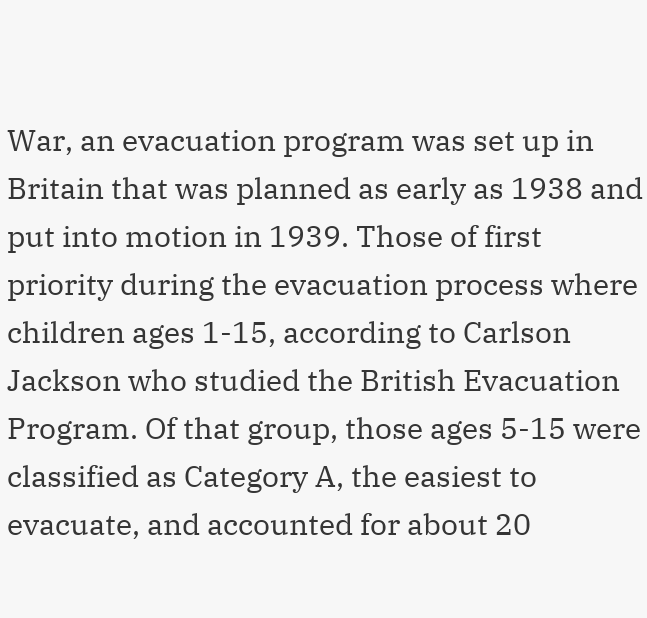War, an evacuation program was set up in Britain that was planned as early as 1938 and put into motion in 1939. Those of first priority during the evacuation process where children ages 1-15, according to Carlson Jackson who studied the British Evacuation Program. Of that group, those ages 5-15 were classified as Category A, the easiest to evacuate, and accounted for about 20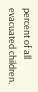percent of all evacuated children.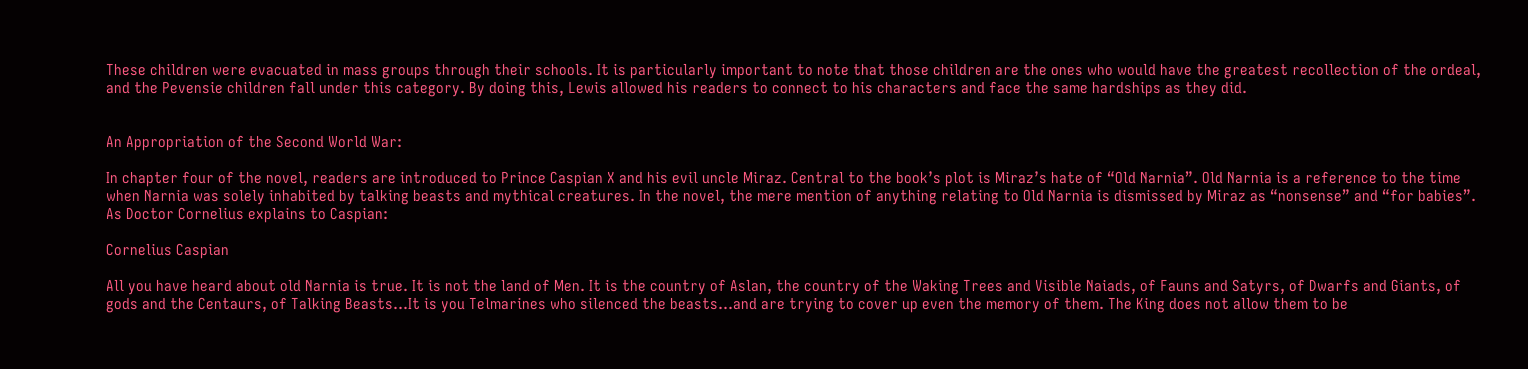These children were evacuated in mass groups through their schools. It is particularly important to note that those children are the ones who would have the greatest recollection of the ordeal, and the Pevensie children fall under this category. By doing this, Lewis allowed his readers to connect to his characters and face the same hardships as they did.


An Appropriation of the Second World War:

In chapter four of the novel, readers are introduced to Prince Caspian X and his evil uncle Miraz. Central to the book’s plot is Miraz’s hate of “Old Narnia”. Old Narnia is a reference to the time when Narnia was solely inhabited by talking beasts and mythical creatures. In the novel, the mere mention of anything relating to Old Narnia is dismissed by Miraz as “nonsense” and “for babies”. As Doctor Cornelius explains to Caspian:

Cornelius Caspian

All you have heard about old Narnia is true. It is not the land of Men. It is the country of Aslan, the country of the Waking Trees and Visible Naiads, of Fauns and Satyrs, of Dwarfs and Giants, of gods and the Centaurs, of Talking Beasts…It is you Telmarines who silenced the beasts…and are trying to cover up even the memory of them. The King does not allow them to be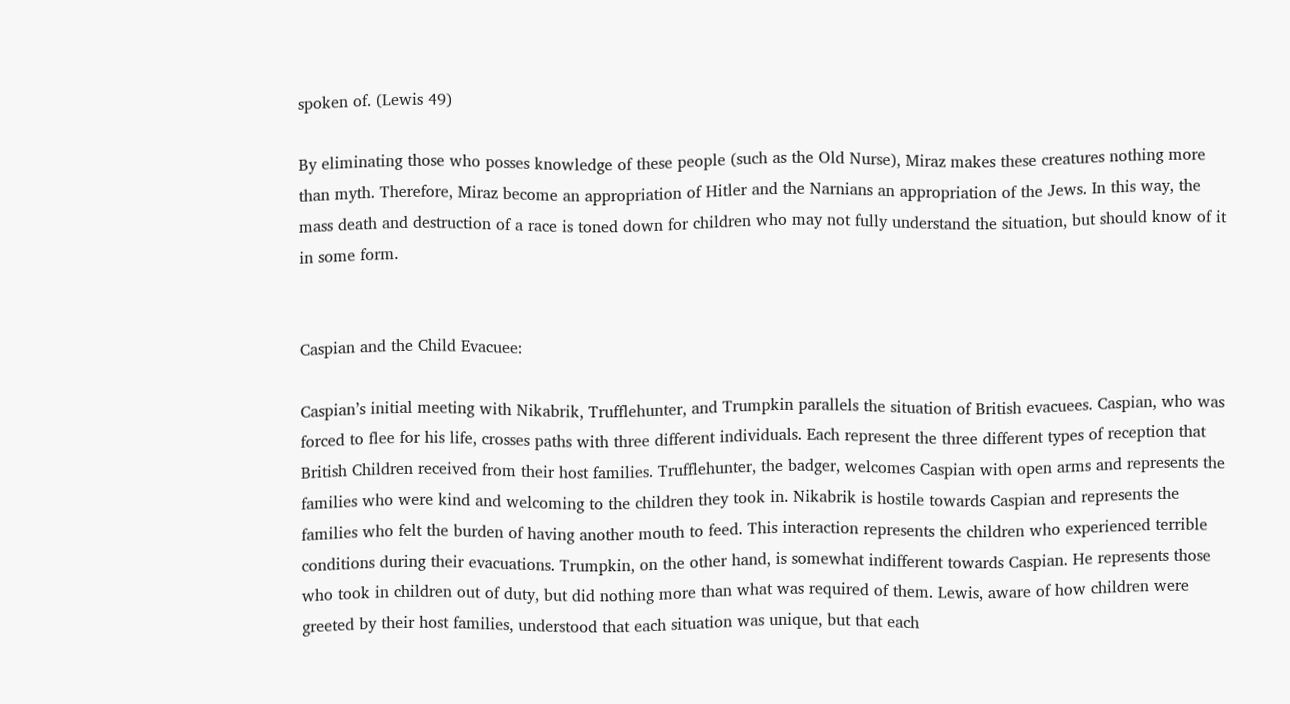spoken of. (Lewis 49)

By eliminating those who posses knowledge of these people (such as the Old Nurse), Miraz makes these creatures nothing more than myth. Therefore, Miraz become an appropriation of Hitler and the Narnians an appropriation of the Jews. In this way, the mass death and destruction of a race is toned down for children who may not fully understand the situation, but should know of it in some form.


Caspian and the Child Evacuee:

Caspian’s initial meeting with Nikabrik, Trufflehunter, and Trumpkin parallels the situation of British evacuees. Caspian, who was forced to flee for his life, crosses paths with three different individuals. Each represent the three different types of reception that British Children received from their host families. Trufflehunter, the badger, welcomes Caspian with open arms and represents the families who were kind and welcoming to the children they took in. Nikabrik is hostile towards Caspian and represents the families who felt the burden of having another mouth to feed. This interaction represents the children who experienced terrible conditions during their evacuations. Trumpkin, on the other hand, is somewhat indifferent towards Caspian. He represents those who took in children out of duty, but did nothing more than what was required of them. Lewis, aware of how children were greeted by their host families, understood that each situation was unique, but that each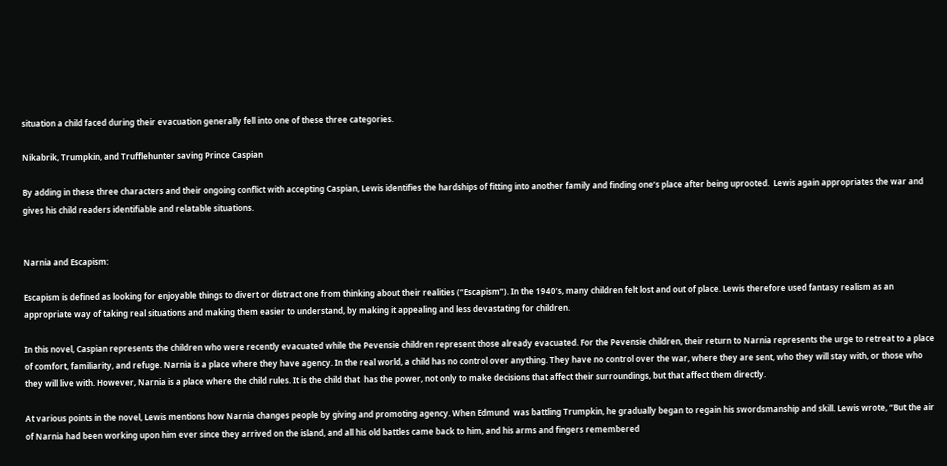situation a child faced during their evacuation generally fell into one of these three categories.

Nikabrik, Trumpkin, and Trufflehunter saving Prince Caspian

By adding in these three characters and their ongoing conflict with accepting Caspian, Lewis identifies the hardships of fitting into another family and finding one’s place after being uprooted.  Lewis again appropriates the war and gives his child readers identifiable and relatable situations.


Narnia and Escapism:

Escapism is defined as looking for enjoyable things to divert or distract one from thinking about their realities (“Escapism”). In the 1940’s, many children felt lost and out of place. Lewis therefore used fantasy realism as an appropriate way of taking real situations and making them easier to understand, by making it appealing and less devastating for children.

In this novel, Caspian represents the children who were recently evacuated while the Pevensie children represent those already evacuated. For the Pevensie children, their return to Narnia represents the urge to retreat to a place of comfort, familiarity, and refuge. Narnia is a place where they have agency. In the real world, a child has no control over anything. They have no control over the war, where they are sent, who they will stay with, or those who they will live with. However, Narnia is a place where the child rules. It is the child that  has the power, not only to make decisions that affect their surroundings, but that affect them directly.

At various points in the novel, Lewis mentions how Narnia changes people by giving and promoting agency. When Edmund  was battling Trumpkin, he gradually began to regain his swordsmanship and skill. Lewis wrote, “But the air of Narnia had been working upon him ever since they arrived on the island, and all his old battles came back to him, and his arms and fingers remembered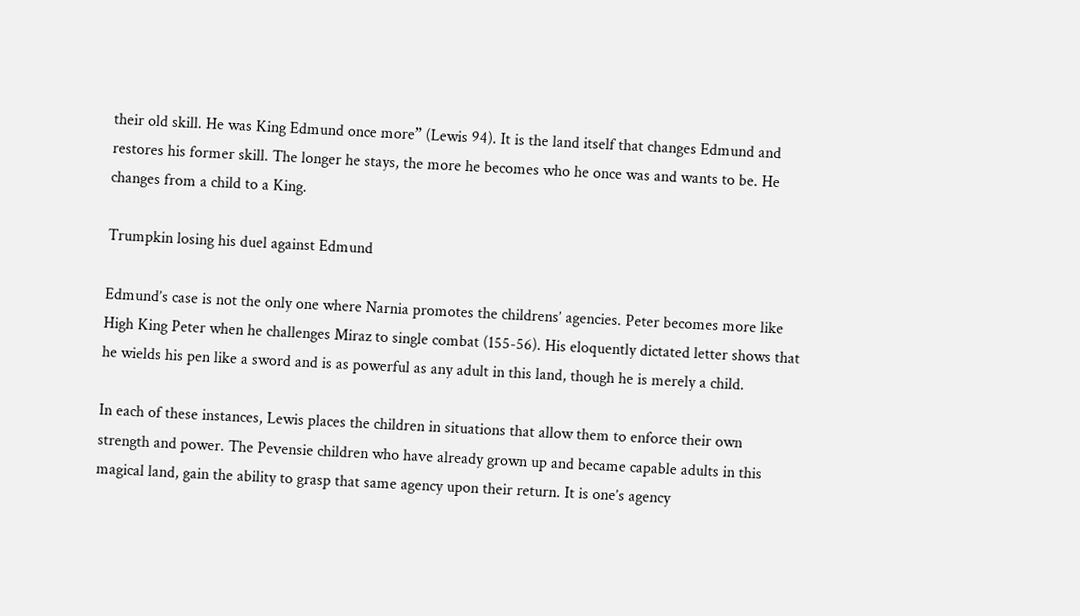their old skill. He was King Edmund once more” (Lewis 94). It is the land itself that changes Edmund and restores his former skill. The longer he stays, the more he becomes who he once was and wants to be. He changes from a child to a King.

Trumpkin losing his duel against Edmund

Edmund’s case is not the only one where Narnia promotes the childrens’ agencies. Peter becomes more like High King Peter when he challenges Miraz to single combat (155-56). His eloquently dictated letter shows that he wields his pen like a sword and is as powerful as any adult in this land, though he is merely a child.

In each of these instances, Lewis places the children in situations that allow them to enforce their own strength and power. The Pevensie children who have already grown up and became capable adults in this magical land, gain the ability to grasp that same agency upon their return. It is one’s agency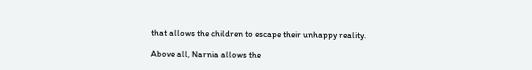that allows the children to escape their unhappy reality.

Above all, Narnia allows the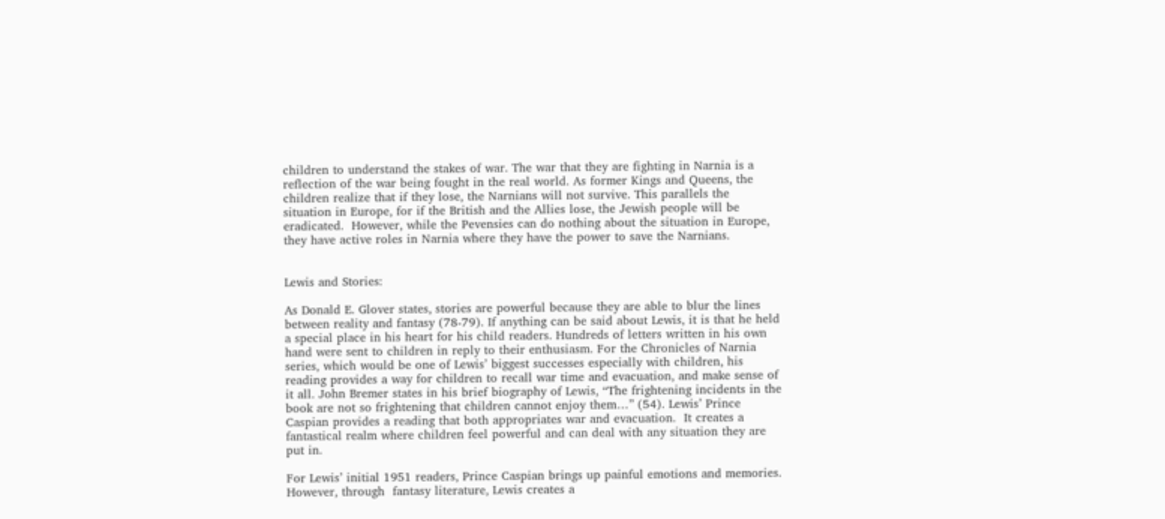children to understand the stakes of war. The war that they are fighting in Narnia is a reflection of the war being fought in the real world. As former Kings and Queens, the children realize that if they lose, the Narnians will not survive. This parallels the situation in Europe, for if the British and the Allies lose, the Jewish people will be eradicated.  However, while the Pevensies can do nothing about the situation in Europe, they have active roles in Narnia where they have the power to save the Narnians.


Lewis and Stories:

As Donald E. Glover states, stories are powerful because they are able to blur the lines between reality and fantasy (78-79). If anything can be said about Lewis, it is that he held a special place in his heart for his child readers. Hundreds of letters written in his own hand were sent to children in reply to their enthusiasm. For the Chronicles of Narnia series, which would be one of Lewis’ biggest successes especially with children, his reading provides a way for children to recall war time and evacuation, and make sense of it all. John Bremer states in his brief biography of Lewis, “The frightening incidents in the book are not so frightening that children cannot enjoy them…” (54). Lewis’ Prince Caspian provides a reading that both appropriates war and evacuation.  It creates a fantastical realm where children feel powerful and can deal with any situation they are put in.

For Lewis’ initial 1951 readers, Prince Caspian brings up painful emotions and memories. However, through  fantasy literature, Lewis creates a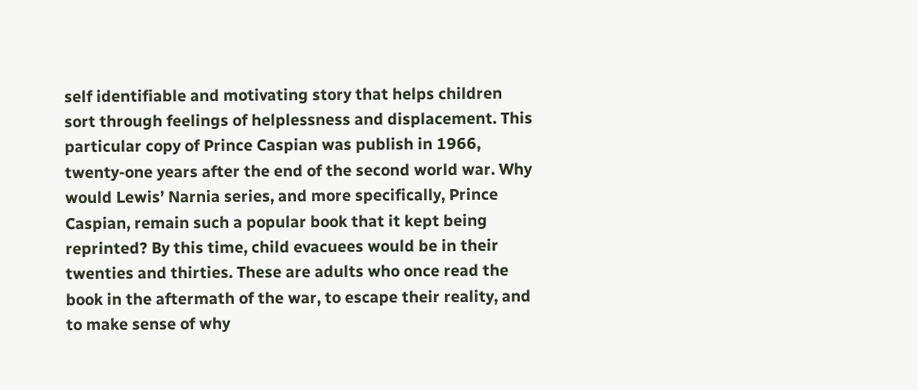self identifiable and motivating story that helps children sort through feelings of helplessness and displacement. This particular copy of Prince Caspian was publish in 1966, twenty-one years after the end of the second world war. Why would Lewis’ Narnia series, and more specifically, Prince Caspian, remain such a popular book that it kept being reprinted? By this time, child evacuees would be in their twenties and thirties. These are adults who once read the book in the aftermath of the war, to escape their reality, and to make sense of why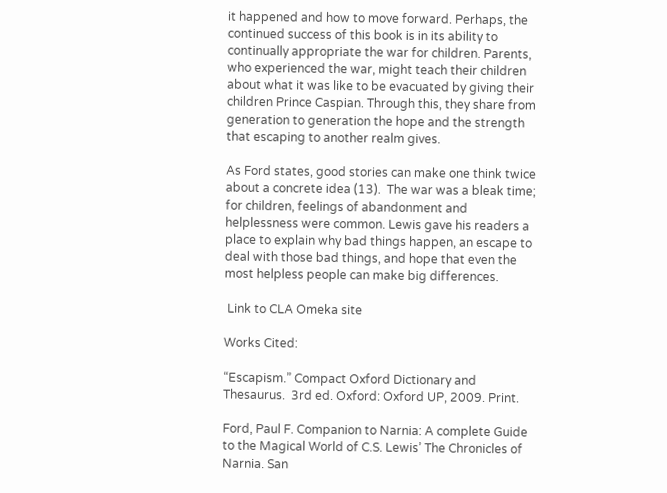it happened and how to move forward. Perhaps, the continued success of this book is in its ability to continually appropriate the war for children. Parents, who experienced the war, might teach their children about what it was like to be evacuated by giving their children Prince Caspian. Through this, they share from generation to generation the hope and the strength that escaping to another realm gives.

As Ford states, good stories can make one think twice about a concrete idea (13).  The war was a bleak time; for children, feelings of abandonment and helplessness were common. Lewis gave his readers a place to explain why bad things happen, an escape to deal with those bad things, and hope that even the most helpless people can make big differences.

 Link to CLA Omeka site

Works Cited:

“Escapism.” Compact Oxford Dictionary and Thesaurus.  3rd ed. Oxford: Oxford UP, 2009. Print.

Ford, Paul F. Companion to Narnia: A complete Guide to the Magical World of C.S. Lewis’ The Chronicles of Narnia. San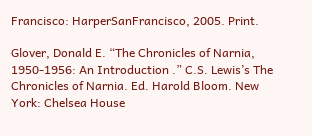Francisco: HarperSanFrancisco, 2005. Print.

Glover, Donald E. “The Chronicles of Narnia, 1950-1956: An Introduction .” C.S. Lewis’s The Chronicles of Narnia. Ed. Harold Bloom. New York: Chelsea House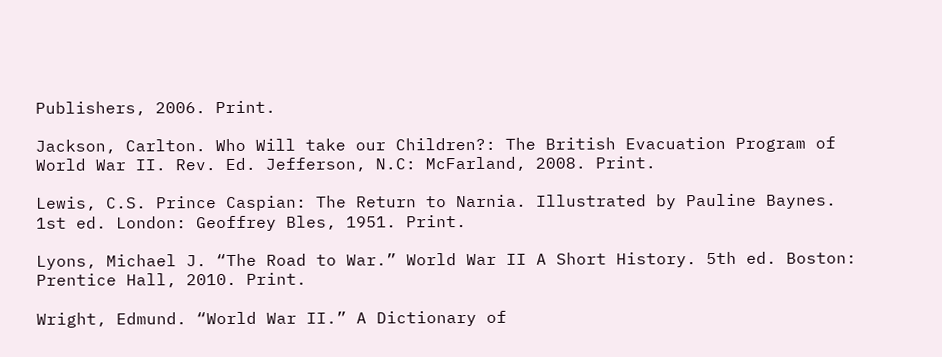Publishers, 2006. Print.

Jackson, Carlton. Who Will take our Children?: The British Evacuation Program of World War II. Rev. Ed. Jefferson, N.C: McFarland, 2008. Print.

Lewis, C.S. Prince Caspian: The Return to Narnia. Illustrated by Pauline Baynes. 1st ed. London: Geoffrey Bles, 1951. Print.

Lyons, Michael J. “The Road to War.” World War II A Short History. 5th ed. Boston: Prentice Hall, 2010. Print.

Wright, Edmund. “World War II.” A Dictionary of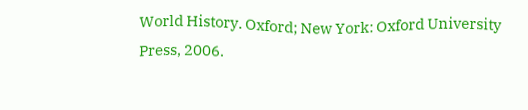World History. Oxford; New York: Oxford University Press, 2006.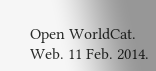Open WorldCat. Web. 11 Feb. 2014.